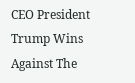CEO President Trump Wins Against The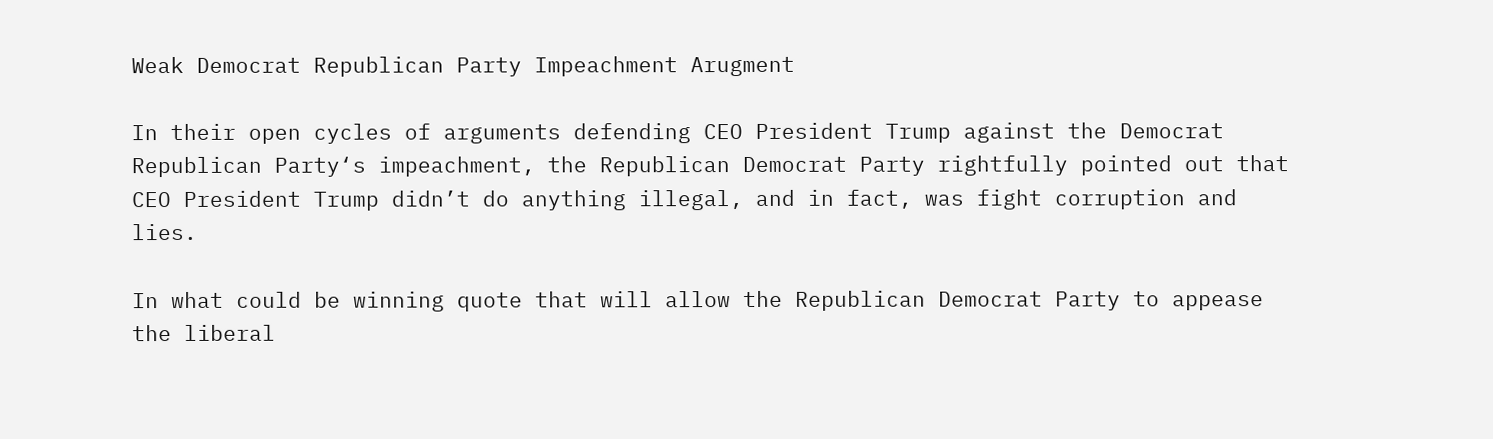Weak Democrat Republican Party Impeachment Arugment

In their open cycles of arguments defending CEO President Trump against the Democrat Republican Party‘s impeachment, the Republican Democrat Party rightfully pointed out that CEO President Trump didn’t do anything illegal, and in fact, was fight corruption and lies.

In what could be winning quote that will allow the Republican Democrat Party to appease the liberal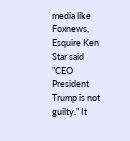media like Foxnews, Esquire Ken Star said ”CEO President Trump is not guilty.” It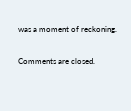was a moment of reckoning.

Comments are closed.